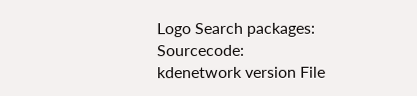Logo Search packages:
Sourcecode: kdenetwork version File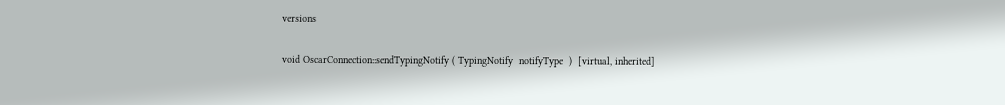versions

void OscarConnection::sendTypingNotify ( TypingNotify  notifyType  )  [virtual, inherited]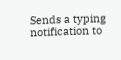Sends a typing notification to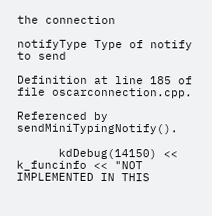the connection

notifyType Type of notify to send

Definition at line 185 of file oscarconnection.cpp.

Referenced by sendMiniTypingNotify().

      kdDebug(14150) << k_funcinfo << "NOT IMPLEMENTED IN THIS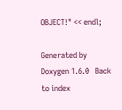OBJECT!" << endl;

Generated by  Doxygen 1.6.0   Back to index